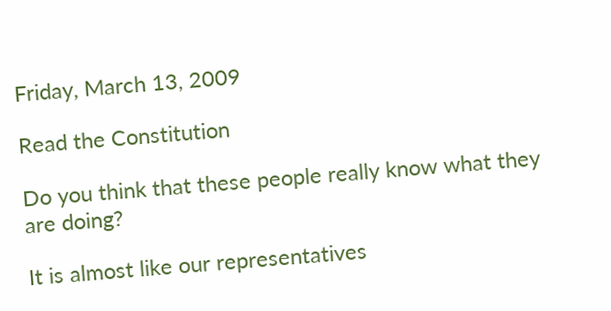Friday, March 13, 2009

Read the Constitution

Do you think that these people really know what they are doing?

It is almost like our representatives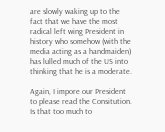are slowly waking up to the fact that we have the most radical left wing President in history who somehow (with the media acting as a handmaiden) has lulled much of the US into thinking that he is a moderate.

Again, I impore our President to please read the Consitution. Is that too much to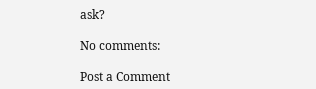ask?

No comments:

Post a Comment